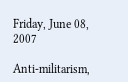Friday, June 08, 2007

Anti-militarism,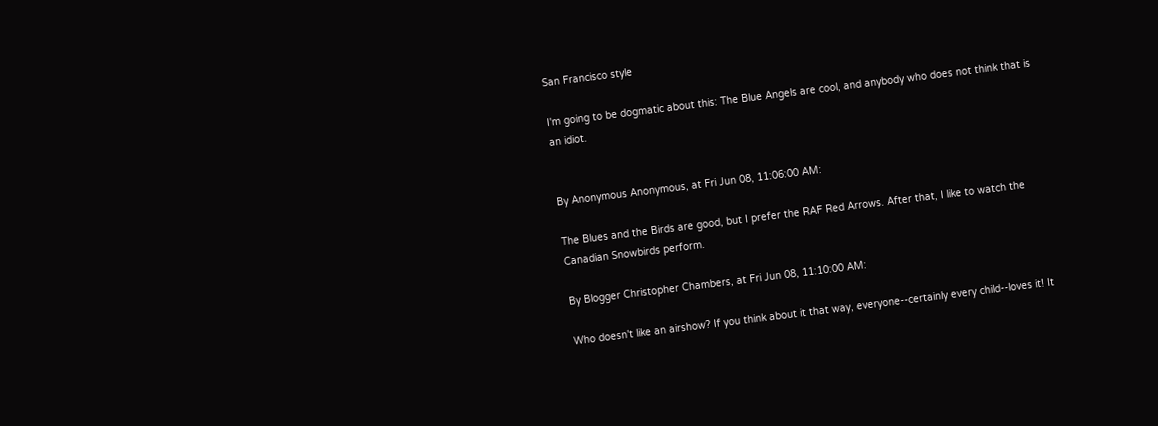San Francisco style

I'm going to be dogmatic about this: The Blue Angels are cool, and anybody who does not think that is an idiot.


By Anonymous Anonymous, at Fri Jun 08, 11:06:00 AM:

The Blues and the Birds are good, but I prefer the RAF Red Arrows. After that, I like to watch the Canadian Snowbirds perform.

By Blogger Christopher Chambers, at Fri Jun 08, 11:10:00 AM:

Who doesn't like an airshow? If you think about it that way, everyone--certainly every child--loves it! It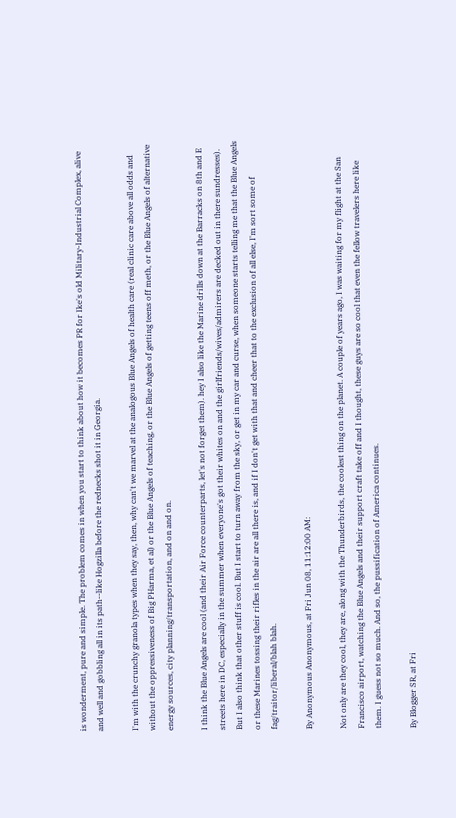is wonderment, pure and simple. The problem comes in when you start to think about how it becomes PR for Ike's old Military-Industrial Complex, alive and well and gobbling all in its path--like Hogzilla before the rednecks shot it in Georgia.

I'm with the crunchy granola types when they say, then, why can't we marvel at the analogous Blue Angels of health care (real clinic care above all odds and without the oppressiveness of Big PHarma, et al) or the Blue Angels of teaching, or the Blue Angels of getting teens off meth, or the Blue Angels of alternative energy sources, city planning/transportation, and on and on.

I think the Blue Angels are cool (and their Air Force counterparts, let's not forget them). hey I also like the Marine drills down at the Barracks on 8th and E streets here in DC, especially in the summer when everyone's got their whites on and the girlfriends/wives/admirers are decked out in there sundresses). But I also think that other stuff is cool. But I start to turn away from the sky, or get in my car and curse, when someone starts telling me that the Blue Angels or these Marines tossing their rifles in the air are all there is, and if I don't get with that and cheer that to the exclusion of all else, I'm sort some of fag/traitor/liberal/blah blah.

By Anonymous Anonymous, at Fri Jun 08, 11:12:00 AM:

Not only are they cool, they are, along with the Thunderbirds, the coolest thing on the planet. A couple of years ago, I was waiting for my flight at the San Francisco airport, watching the Blue Angels and their support craft take off and I thought, these guys are so cool that even the fellow travelers here like them. I guess not so much. And so, the pussification of America continues.

By Blogger SR, at Fri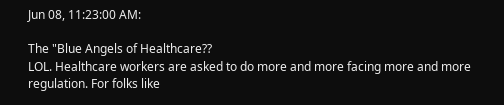Jun 08, 11:23:00 AM:

The "Blue Angels of Healthcare??
LOL. Healthcare workers are asked to do more and more facing more and more regulation. For folks like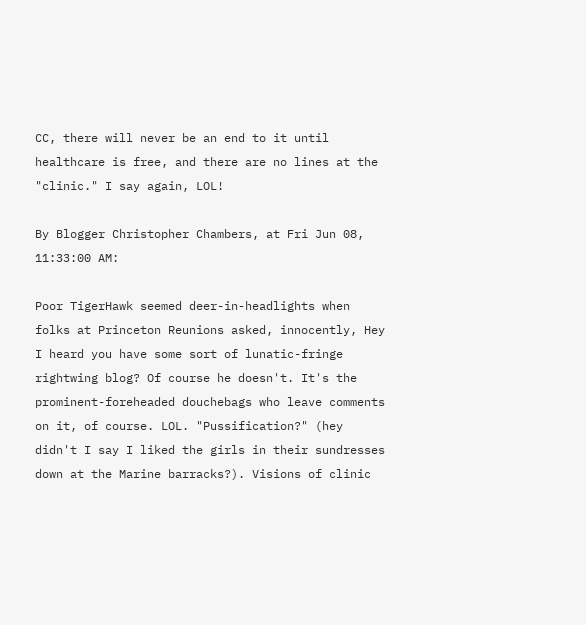CC, there will never be an end to it until healthcare is free, and there are no lines at the "clinic." I say again, LOL!

By Blogger Christopher Chambers, at Fri Jun 08, 11:33:00 AM:

Poor TigerHawk seemed deer-in-headlights when folks at Princeton Reunions asked, innocently, Hey I heard you have some sort of lunatic-fringe rightwing blog? Of course he doesn't. It's the prominent-foreheaded douchebags who leave comments on it, of course. LOL. "Pussification?" (hey didn't I say I liked the girls in their sundresses down at the Marine barracks?). Visions of clinic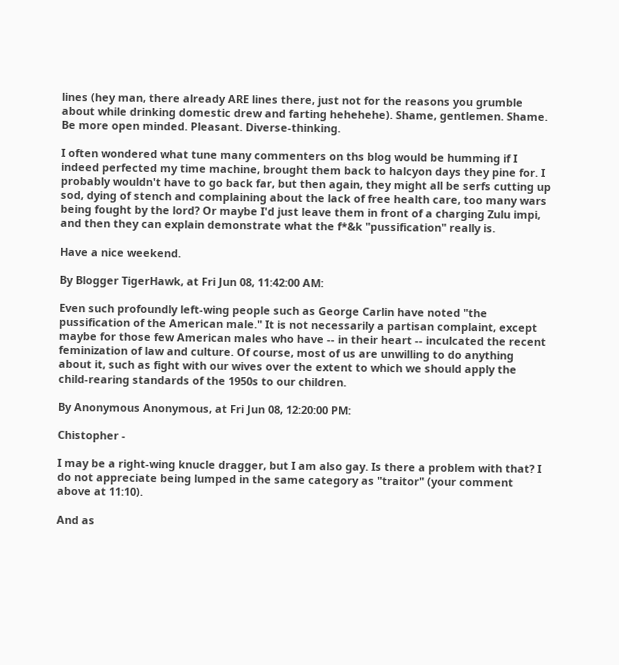lines (hey man, there already ARE lines there, just not for the reasons you grumble about while drinking domestic drew and farting hehehehe). Shame, gentlemen. Shame. Be more open minded. Pleasant. Diverse-thinking.

I often wondered what tune many commenters on ths blog would be humming if I indeed perfected my time machine, brought them back to halcyon days they pine for. I probably wouldn't have to go back far, but then again, they might all be serfs cutting up sod, dying of stench and complaining about the lack of free health care, too many wars being fought by the lord? Or maybe I'd just leave them in front of a charging Zulu impi, and then they can explain demonstrate what the f*&k "pussification" really is.

Have a nice weekend.

By Blogger TigerHawk, at Fri Jun 08, 11:42:00 AM:

Even such profoundly left-wing people such as George Carlin have noted "the pussification of the American male." It is not necessarily a partisan complaint, except maybe for those few American males who have -- in their heart -- inculcated the recent feminization of law and culture. Of course, most of us are unwilling to do anything about it, such as fight with our wives over the extent to which we should apply the child-rearing standards of the 1950s to our children.

By Anonymous Anonymous, at Fri Jun 08, 12:20:00 PM:

Chistopher -

I may be a right-wing knucle dragger, but I am also gay. Is there a problem with that? I do not appreciate being lumped in the same category as "traitor" (your comment above at 11:10).

And as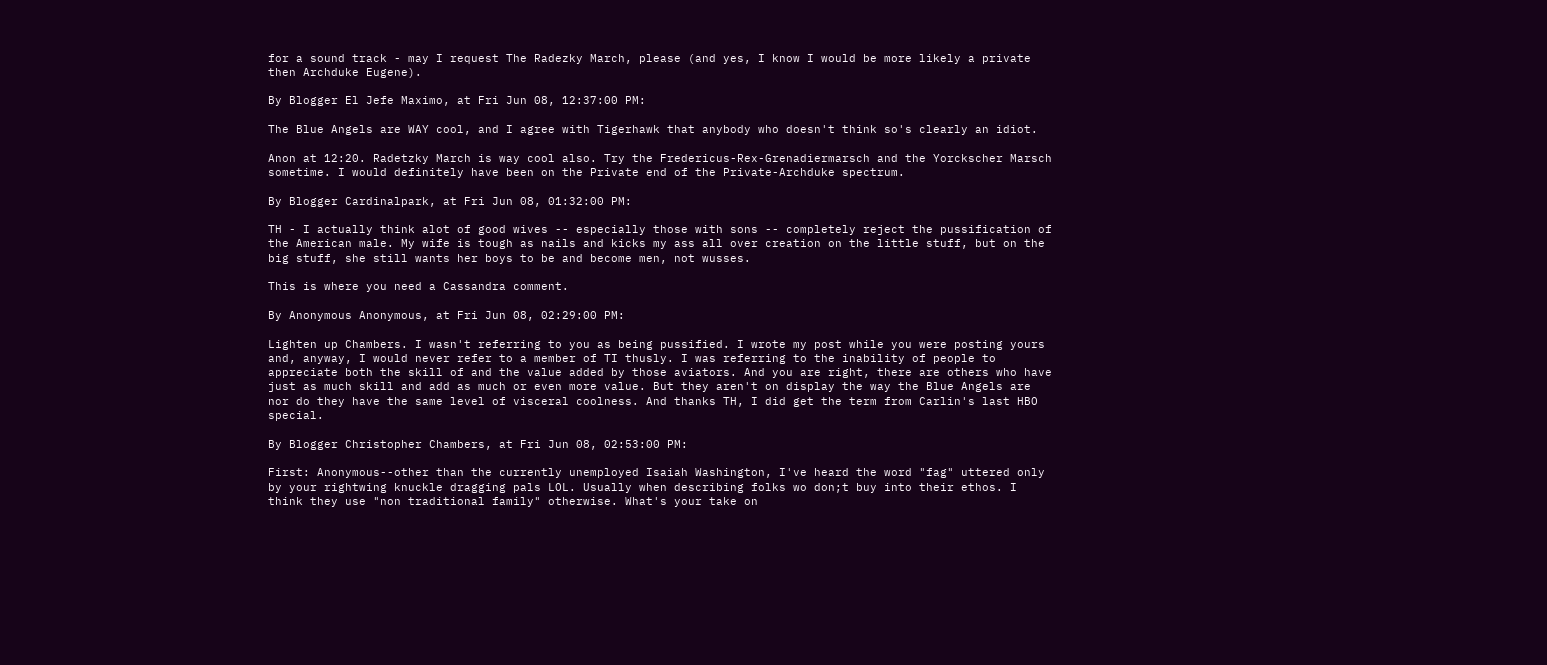for a sound track - may I request The Radezky March, please (and yes, I know I would be more likely a private then Archduke Eugene).

By Blogger El Jefe Maximo, at Fri Jun 08, 12:37:00 PM:

The Blue Angels are WAY cool, and I agree with Tigerhawk that anybody who doesn't think so's clearly an idiot.

Anon at 12:20. Radetzky March is way cool also. Try the Fredericus-Rex-Grenadiermarsch and the Yorckscher Marsch sometime. I would definitely have been on the Private end of the Private-Archduke spectrum.

By Blogger Cardinalpark, at Fri Jun 08, 01:32:00 PM:

TH - I actually think alot of good wives -- especially those with sons -- completely reject the pussification of the American male. My wife is tough as nails and kicks my ass all over creation on the little stuff, but on the big stuff, she still wants her boys to be and become men, not wusses.

This is where you need a Cassandra comment.

By Anonymous Anonymous, at Fri Jun 08, 02:29:00 PM:

Lighten up Chambers. I wasn't referring to you as being pussified. I wrote my post while you were posting yours and, anyway, I would never refer to a member of TI thusly. I was referring to the inability of people to appreciate both the skill of and the value added by those aviators. And you are right, there are others who have just as much skill and add as much or even more value. But they aren't on display the way the Blue Angels are nor do they have the same level of visceral coolness. And thanks TH, I did get the term from Carlin's last HBO special.

By Blogger Christopher Chambers, at Fri Jun 08, 02:53:00 PM:

First: Anonymous--other than the currently unemployed Isaiah Washington, I've heard the word "fag" uttered only by your rightwing knuckle dragging pals LOL. Usually when describing folks wo don;t buy into their ethos. I think they use "non traditional family" otherwise. What's your take on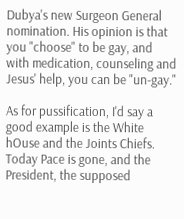Dubya's new Surgeon General nomination. His opinion is that you "choose" to be gay, and with medication, counseling and Jesus' help, you can be "un-gay."

As for pussification, I'd say a good example is the White hOuse and the Joints Chiefs. Today Pace is gone, and the President, the supposed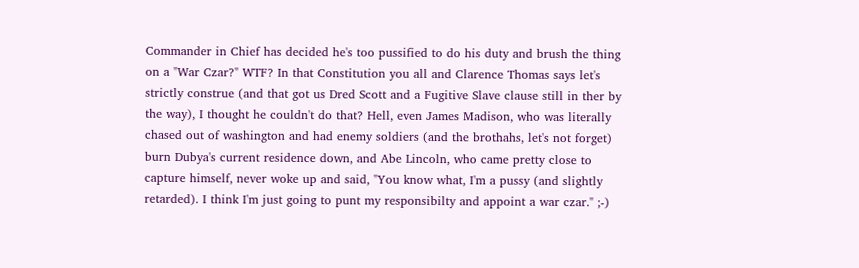Commander in Chief has decided he's too pussified to do his duty and brush the thing on a "War Czar?" WTF? In that Constitution you all and Clarence Thomas says let's strictly construe (and that got us Dred Scott and a Fugitive Slave clause still in ther by the way), I thought he couldn't do that? Hell, even James Madison, who was literally chased out of washington and had enemy soldiers (and the brothahs, let's not forget) burn Dubya's current residence down, and Abe Lincoln, who came pretty close to capture himself, never woke up and said, "You know what, I'm a pussy (and slightly retarded). I think I'm just going to punt my responsibilty and appoint a war czar." ;-)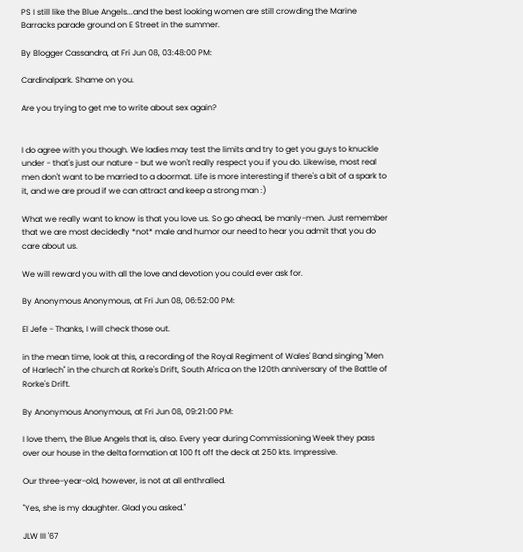PS I still like the Blue Angels...and the best looking women are still crowding the Marine Barracks parade ground on E Street in the summer.

By Blogger Cassandra, at Fri Jun 08, 03:48:00 PM:

Cardinalpark. Shame on you.

Are you trying to get me to write about sex again?


I do agree with you though. We ladies may test the limits and try to get you guys to knuckle under - that's just our nature - but we won't really respect you if you do. Likewise, most real men don't want to be married to a doormat. Life is more interesting if there's a bit of a spark to it, and we are proud if we can attract and keep a strong man :)

What we really want to know is that you love us. So go ahead, be manly-men. Just remember that we are most decidedly *not* male and humor our need to hear you admit that you do care about us.

We will reward you with all the love and devotion you could ever ask for.

By Anonymous Anonymous, at Fri Jun 08, 06:52:00 PM:

El Jefe - Thanks, I will check those out.

in the mean time, look at this, a recording of the Royal Regiment of Wales' Band singing "Men of Harlech" in the church at Rorke's Drift, South Africa on the 120th anniversary of the Battle of Rorke's Drift.

By Anonymous Anonymous, at Fri Jun 08, 09:21:00 PM:

I love them, the Blue Angels that is, also. Every year during Commissioning Week they pass over our house in the delta formation at 100 ft off the deck at 250 kts. Impressive.

Our three-year-old, however, is not at all enthralled.

"Yes, she is my daughter. Glad you asked."

JLW III '67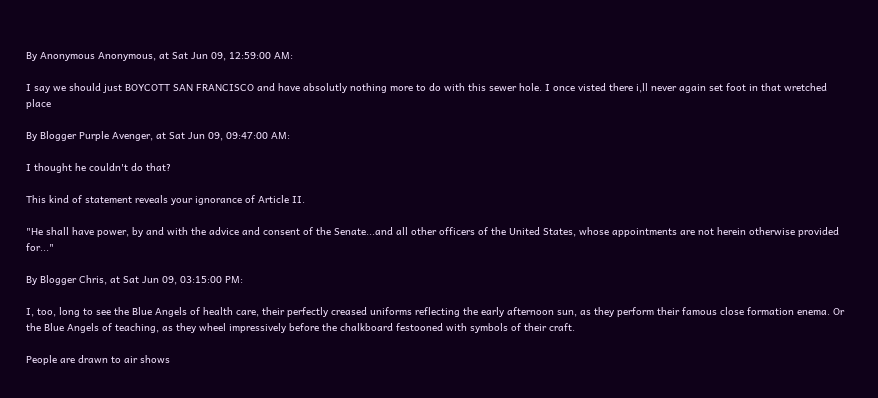By Anonymous Anonymous, at Sat Jun 09, 12:59:00 AM:

I say we should just BOYCOTT SAN FRANCISCO and have absolutly nothing more to do with this sewer hole. I once visted there i,ll never again set foot in that wretched place

By Blogger Purple Avenger, at Sat Jun 09, 09:47:00 AM:

I thought he couldn't do that?

This kind of statement reveals your ignorance of Article II.

"He shall have power, by and with the advice and consent of the Senate...and all other officers of the United States, whose appointments are not herein otherwise provided for..."

By Blogger Chris, at Sat Jun 09, 03:15:00 PM:

I, too, long to see the Blue Angels of health care, their perfectly creased uniforms reflecting the early afternoon sun, as they perform their famous close formation enema. Or the Blue Angels of teaching, as they wheel impressively before the chalkboard festooned with symbols of their craft.

People are drawn to air shows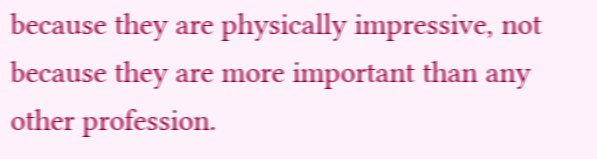because they are physically impressive, not because they are more important than any other profession.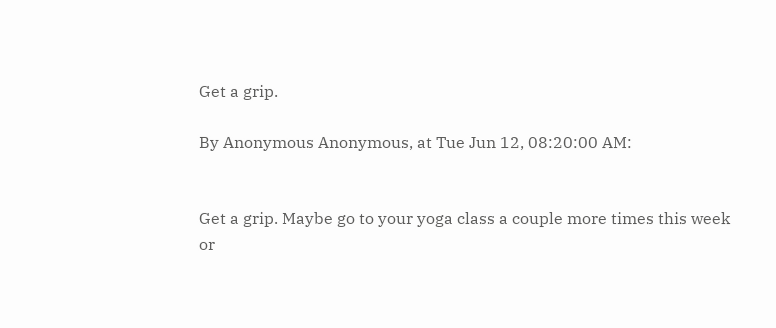Get a grip.

By Anonymous Anonymous, at Tue Jun 12, 08:20:00 AM:


Get a grip. Maybe go to your yoga class a couple more times this week or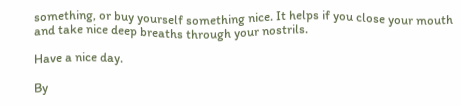something, or buy yourself something nice. It helps if you close your mouth and take nice deep breaths through your nostrils.

Have a nice day.

By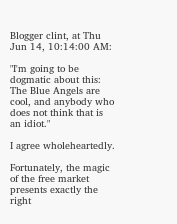Blogger clint, at Thu Jun 14, 10:14:00 AM:

"I'm going to be dogmatic about this: The Blue Angels are cool, and anybody who does not think that is an idiot."

I agree wholeheartedly.

Fortunately, the magic of the free market presents exactly the right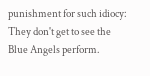punishment for such idiocy: They don't get to see the Blue Angels perform.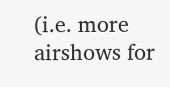(i.e. more airshows for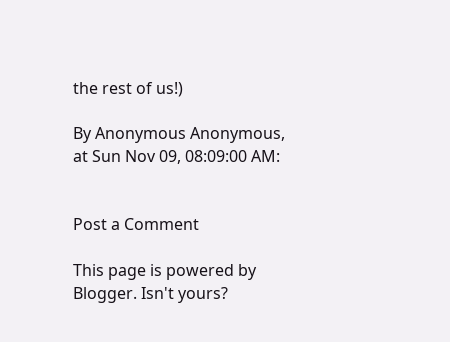the rest of us!)

By Anonymous Anonymous, at Sun Nov 09, 08:09:00 AM:


Post a Comment

This page is powered by Blogger. Isn't yours?